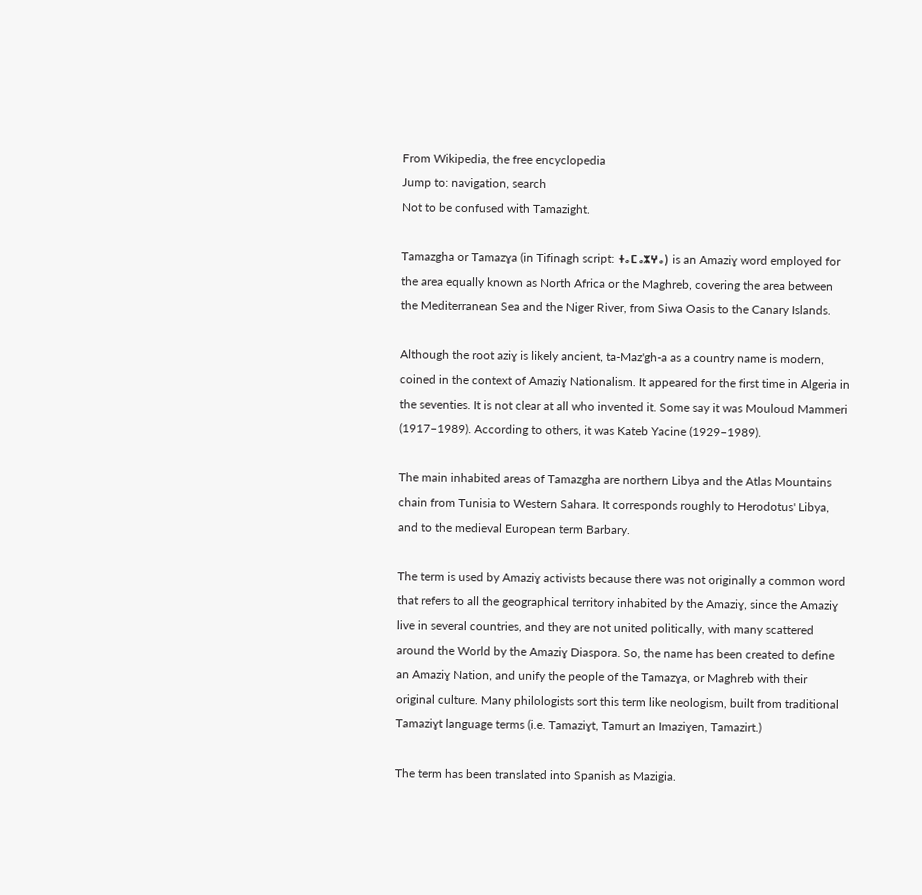From Wikipedia, the free encyclopedia
Jump to: navigation, search
Not to be confused with Tamazight.

Tamazgha or Tamazɣa (in Tifinagh script: ⵜⴰⵎⴰⵣⵖⴰ) is an Amaziɣ word employed for the area equally known as North Africa or the Maghreb, covering the area between the Mediterranean Sea and the Niger River, from Siwa Oasis to the Canary Islands.

Although the root aziɣ is likely ancient, ta-Maz'gh-a as a country name is modern, coined in the context of Amaziɣ Nationalism. It appeared for the first time in Algeria in the seventies. It is not clear at all who invented it. Some say it was Mouloud Mammeri (1917–1989). According to others, it was Kateb Yacine (1929–1989).

The main inhabited areas of Tamazgha are northern Libya and the Atlas Mountains chain from Tunisia to Western Sahara. It corresponds roughly to Herodotus' Libya, and to the medieval European term Barbary.

The term is used by Amaziɣ activists because there was not originally a common word that refers to all the geographical territory inhabited by the Amaziɣ, since the Amaziɣ live in several countries, and they are not united politically, with many scattered around the World by the Amaziɣ Diaspora. So, the name has been created to define an Amaziɣ Nation, and unify the people of the Tamazɣa, or Maghreb with their original culture. Many philologists sort this term like neologism, built from traditional Tamaziɣt language terms (i.e. Tamaziɣt, Tamurt an Imaziɣen, Tamazirt.)

The term has been translated into Spanish as Mazigia.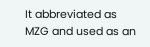It abbreviated as MZG and used as an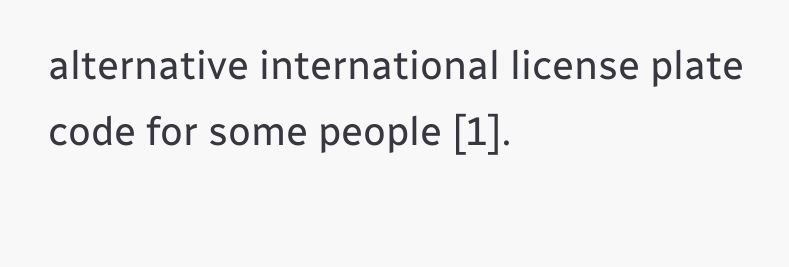alternative international license plate code for some people [1].